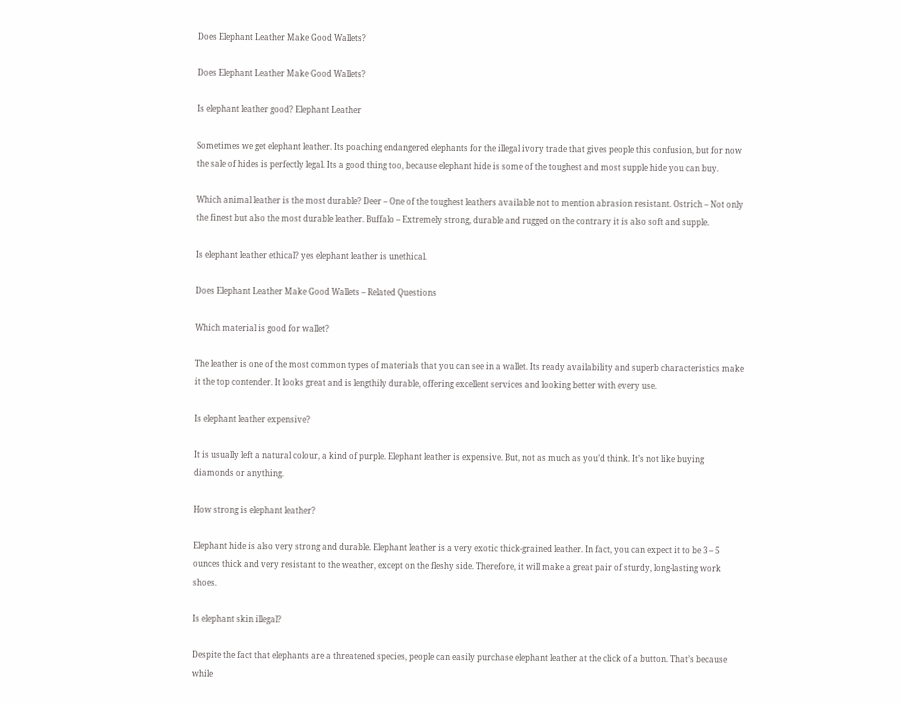Does Elephant Leather Make Good Wallets?

Does Elephant Leather Make Good Wallets?

Is elephant leather good? Elephant Leather

Sometimes we get elephant leather. Its poaching endangered elephants for the illegal ivory trade that gives people this confusion, but for now the sale of hides is perfectly legal. Its a good thing too, because elephant hide is some of the toughest and most supple hide you can buy.

Which animal leather is the most durable? Deer – One of the toughest leathers available not to mention abrasion resistant. Ostrich – Not only the finest but also the most durable leather. Buffalo – Extremely strong, durable and rugged on the contrary it is also soft and supple.

Is elephant leather ethical? yes elephant leather is unethical.

Does Elephant Leather Make Good Wallets – Related Questions

Which material is good for wallet?

The leather is one of the most common types of materials that you can see in a wallet. Its ready availability and superb characteristics make it the top contender. It looks great and is lengthily durable, offering excellent services and looking better with every use.

Is elephant leather expensive?

It is usually left a natural colour, a kind of purple. Elephant leather is expensive. But, not as much as you’d think. It’s not like buying diamonds or anything.

How strong is elephant leather?

Elephant hide is also very strong and durable. Elephant leather is a very exotic thick-grained leather. In fact, you can expect it to be 3 – 5 ounces thick and very resistant to the weather, except on the fleshy side. Therefore, it will make a great pair of sturdy, long-lasting work shoes.

Is elephant skin illegal?

Despite the fact that elephants are a threatened species, people can easily purchase elephant leather at the click of a button. That’s because while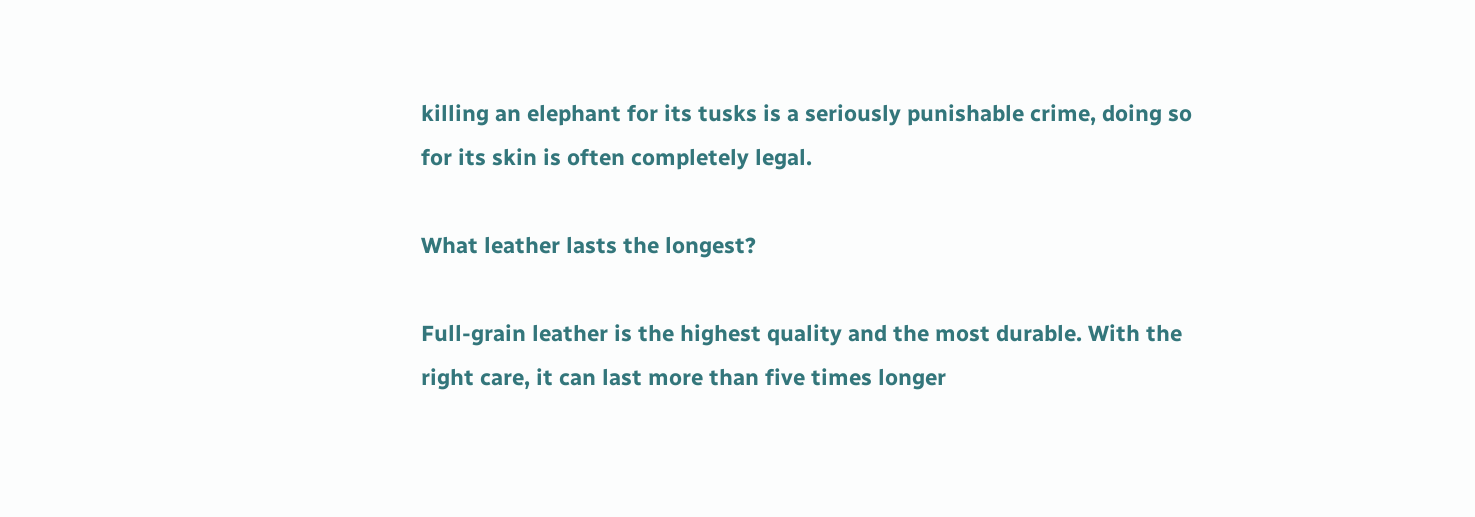killing an elephant for its tusks is a seriously punishable crime, doing so for its skin is often completely legal.

What leather lasts the longest?

Full-grain leather is the highest quality and the most durable. With the right care, it can last more than five times longer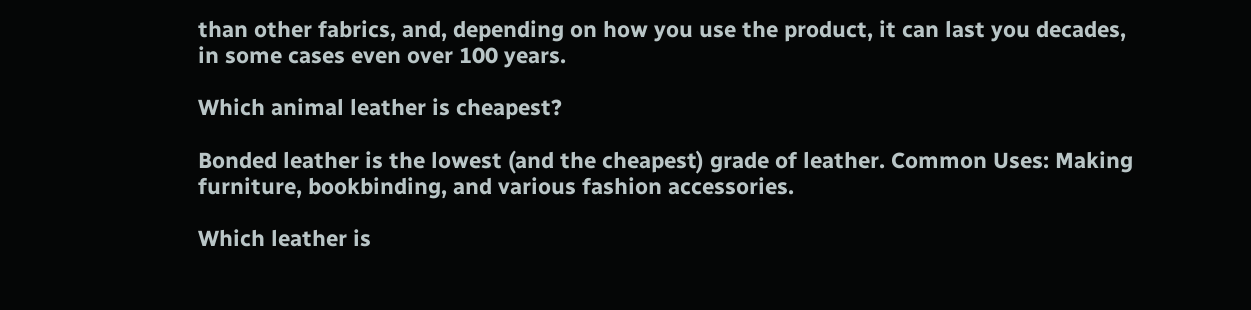than other fabrics, and, depending on how you use the product, it can last you decades, in some cases even over 100 years.

Which animal leather is cheapest?

Bonded leather is the lowest (and the cheapest) grade of leather. Common Uses: Making furniture, bookbinding, and various fashion accessories.

Which leather is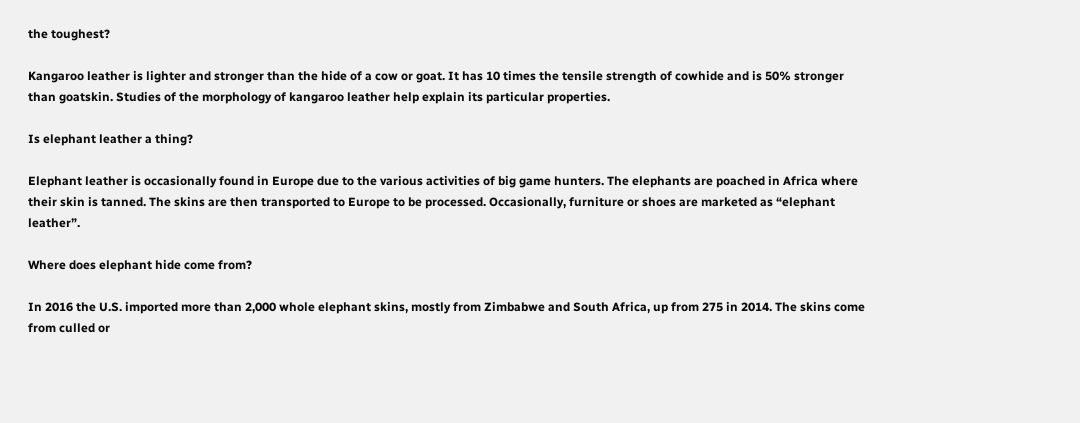the toughest?

Kangaroo leather is lighter and stronger than the hide of a cow or goat. It has 10 times the tensile strength of cowhide and is 50% stronger than goatskin. Studies of the morphology of kangaroo leather help explain its particular properties.

Is elephant leather a thing?

Elephant leather is occasionally found in Europe due to the various activities of big game hunters. The elephants are poached in Africa where their skin is tanned. The skins are then transported to Europe to be processed. Occasionally, furniture or shoes are marketed as “elephant leather”.

Where does elephant hide come from?

In 2016 the U.S. imported more than 2,000 whole elephant skins, mostly from Zimbabwe and South Africa, up from 275 in 2014. The skins come from culled or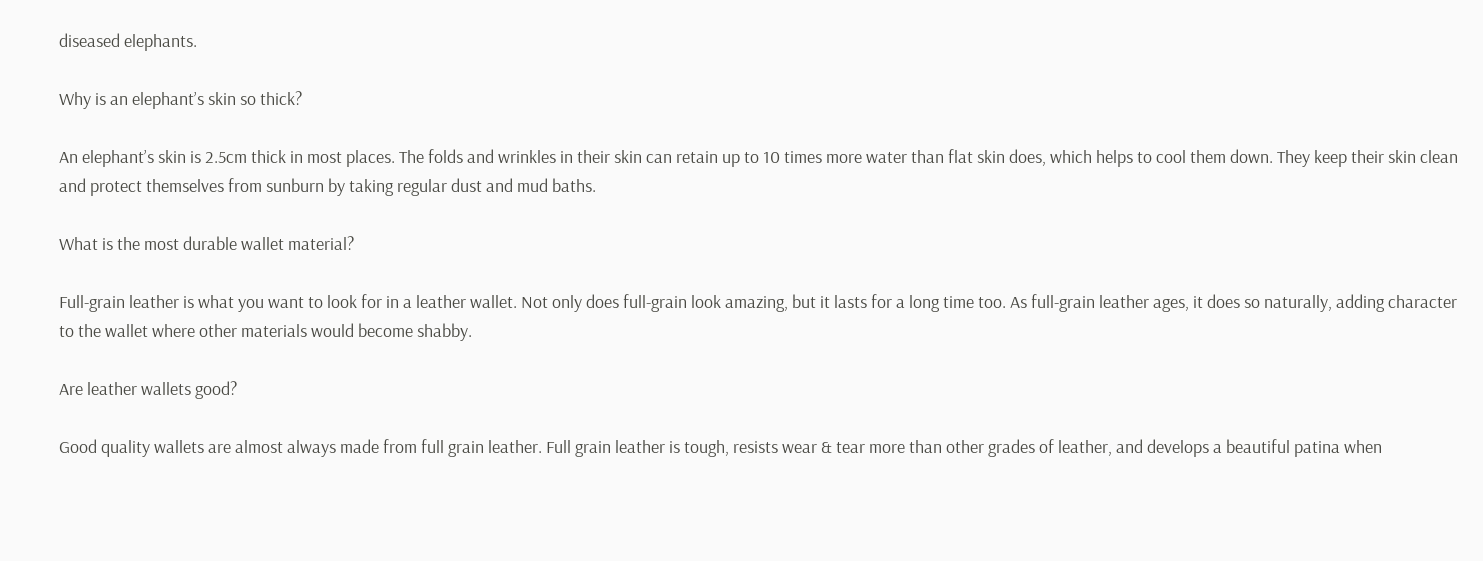diseased elephants.

Why is an elephant’s skin so thick?

An elephant’s skin is 2.5cm thick in most places. The folds and wrinkles in their skin can retain up to 10 times more water than flat skin does, which helps to cool them down. They keep their skin clean and protect themselves from sunburn by taking regular dust and mud baths.

What is the most durable wallet material?

Full-grain leather is what you want to look for in a leather wallet. Not only does full-grain look amazing, but it lasts for a long time too. As full-grain leather ages, it does so naturally, adding character to the wallet where other materials would become shabby.

Are leather wallets good?

Good quality wallets are almost always made from full grain leather. Full grain leather is tough, resists wear & tear more than other grades of leather, and develops a beautiful patina when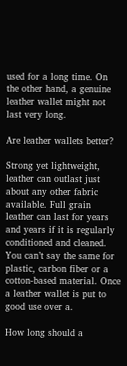used for a long time. On the other hand, a genuine leather wallet might not last very long.

Are leather wallets better?

Strong yet lightweight, leather can outlast just about any other fabric available. Full grain leather can last for years and years if it is regularly conditioned and cleaned. You can’t say the same for plastic, carbon fiber or a cotton-based material. Once a leather wallet is put to good use over a.

How long should a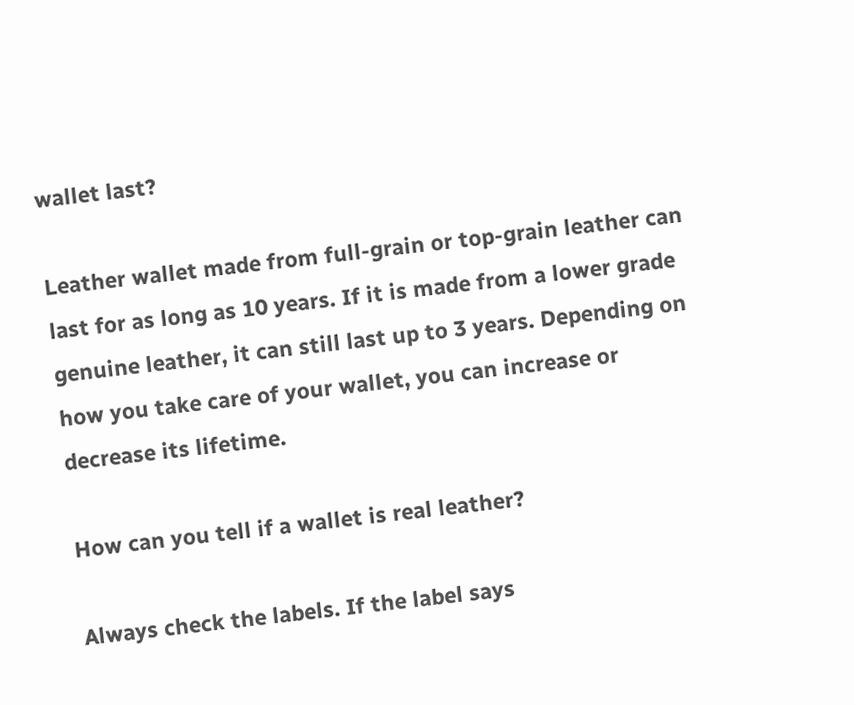wallet last?

Leather wallet made from full-grain or top-grain leather can last for as long as 10 years. If it is made from a lower grade genuine leather, it can still last up to 3 years. Depending on how you take care of your wallet, you can increase or decrease its lifetime.

How can you tell if a wallet is real leather?

Always check the labels. If the label says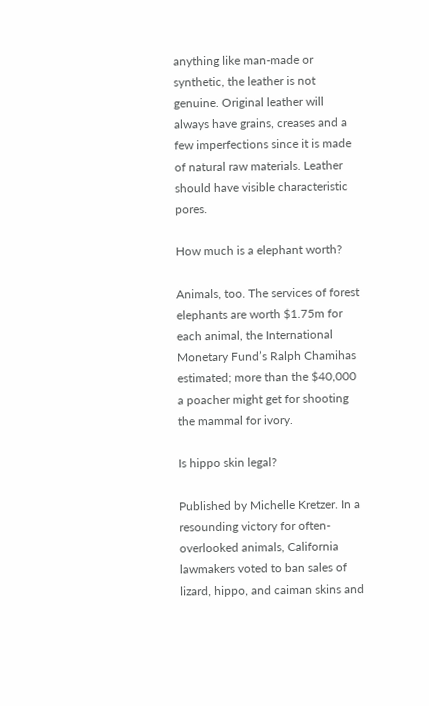anything like man-made or synthetic, the leather is not genuine. Original leather will always have grains, creases and a few imperfections since it is made of natural raw materials. Leather should have visible characteristic pores.

How much is a elephant worth?

Animals, too. The services of forest elephants are worth $1.75m for each animal, the International Monetary Fund’s Ralph Chamihas estimated; more than the $40,000 a poacher might get for shooting the mammal for ivory.

Is hippo skin legal?

Published by Michelle Kretzer. In a resounding victory for often-overlooked animals, California lawmakers voted to ban sales of lizard, hippo, and caiman skins and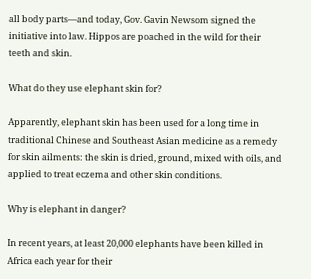all body parts—and today, Gov. Gavin Newsom signed the initiative into law. Hippos are poached in the wild for their teeth and skin.

What do they use elephant skin for?

Apparently, elephant skin has been used for a long time in traditional Chinese and Southeast Asian medicine as a remedy for skin ailments: the skin is dried, ground, mixed with oils, and applied to treat eczema and other skin conditions.

Why is elephant in danger?

In recent years, at least 20,000 elephants have been killed in Africa each year for their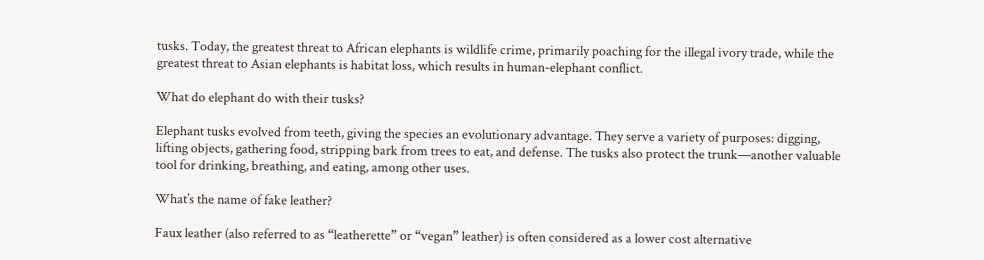tusks. Today, the greatest threat to African elephants is wildlife crime, primarily poaching for the illegal ivory trade, while the greatest threat to Asian elephants is habitat loss, which results in human-elephant conflict.

What do elephant do with their tusks?

Elephant tusks evolved from teeth, giving the species an evolutionary advantage. They serve a variety of purposes: digging, lifting objects, gathering food, stripping bark from trees to eat, and defense. The tusks also protect the trunk—another valuable tool for drinking, breathing, and eating, among other uses.

What’s the name of fake leather?

Faux leather (also referred to as “leatherette” or “vegan” leather) is often considered as a lower cost alternative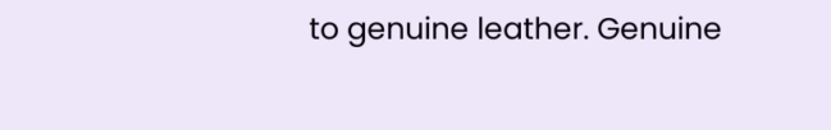to genuine leather. Genuine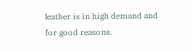leather is in high demand and for good reasons.